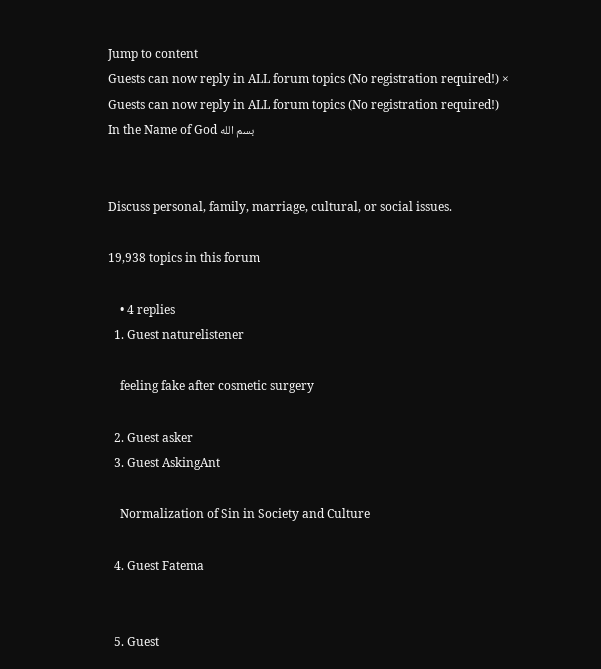Jump to content
Guests can now reply in ALL forum topics (No registration required!) ×
Guests can now reply in ALL forum topics (No registration required!)
In the Name of God بسم الله


Discuss personal, family, marriage, cultural, or social issues.

19,938 topics in this forum

    • 4 replies
  1. Guest naturelistener

    feeling fake after cosmetic surgery

  2. Guest asker
  3. Guest AskingAnt

    Normalization of Sin in Society and Culture

  4. Guest Fatema


  5. Guest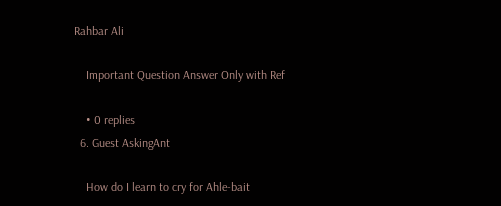Rahbar Ali

    Important Question Answer Only with Ref

    • 0 replies
  6. Guest AskingAnt

    How do I learn to cry for Ahle-bait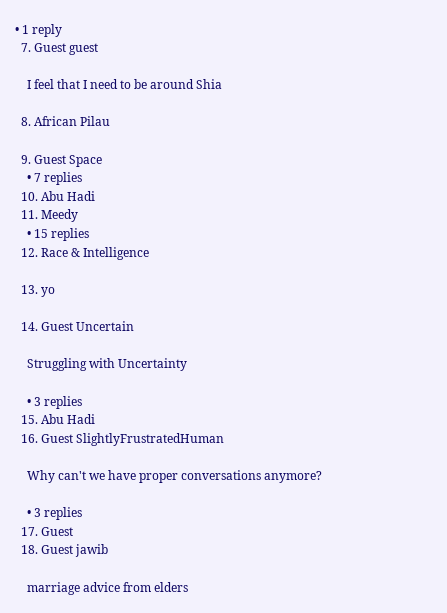• 1 reply
  7. Guest guest

    I feel that I need to be around Shia

  8. African Pilau

  9. Guest Space
    • 7 replies
  10. Abu Hadi
  11. Meedy
    • 15 replies
  12. Race & Intelligence

  13. yo

  14. Guest Uncertain

    Struggling with Uncertainty

    • 3 replies
  15. Abu Hadi
  16. Guest SlightlyFrustratedHuman

    Why can't we have proper conversations anymore?

    • 3 replies
  17. Guest
  18. Guest jawib

    marriage advice from elders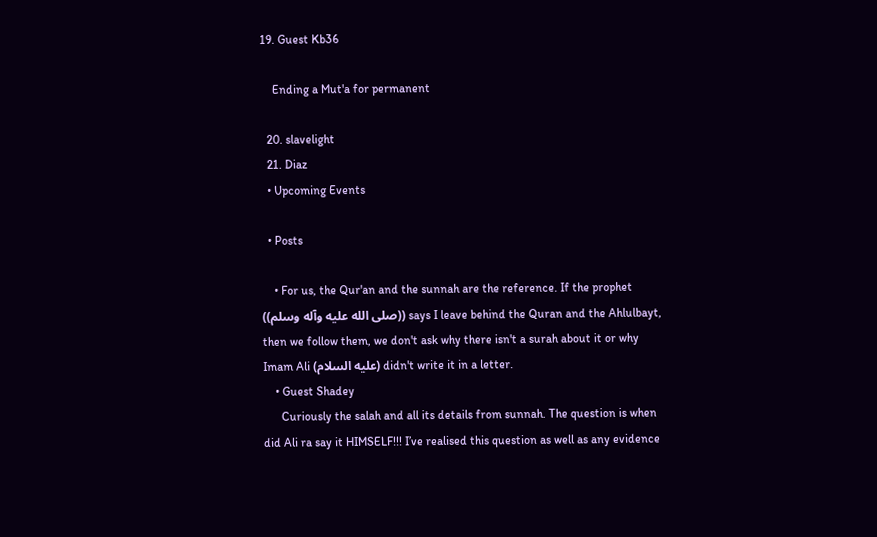19. Guest Kb36

    Ending a Mut'a for permanent

  20. slavelight
  21. Diaz
  • Upcoming Events

  • Posts

    • For us, the Qur'an and the sunnah are the reference. If the prophet ((صلى الله عليه وآله وسلم)) says I leave behind the Quran and the Ahlulbayt, then we follow them, we don't ask why there isn't a surah about it or why Imam Ali (عليه السلام) didn't write it in a letter.
    • Guest Shadey
      Curiously the salah and all its details from sunnah. The question is when did Ali ra say it HIMSELF!!! I’ve realised this question as well as any evidence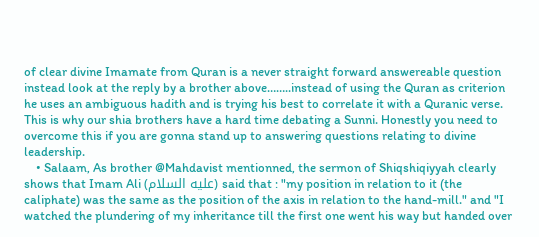of clear divine Imamate from Quran is a never straight forward answereable question instead look at the reply by a brother above……..instead of using the Quran as criterion he uses an ambiguous hadith and is trying his best to correlate it with a Quranic verse. This is why our shia brothers have a hard time debating a Sunni. Honestly you need to overcome this if you are gonna stand up to answering questions relating to divine leadership.
    • Salaam, As brother @Mahdavist mentionned, the sermon of Shiqshiqiyyah clearly shows that Imam Ali (عليه السلام) said that : "my position in relation to it (the caliphate) was the same as the position of the axis in relation to the hand-mill." and "I watched the plundering of my inheritance till the first one went his way but handed over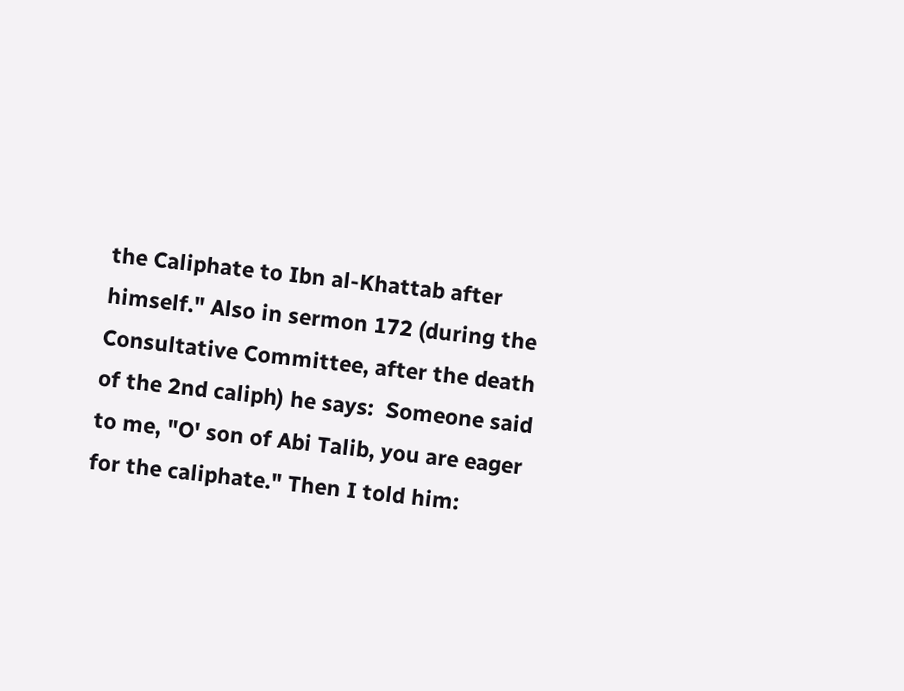the Caliphate to Ibn al-Khattab after himself." Also in sermon 172 (during the Consultative Committee, after the death of the 2nd caliph) he says:  Someone said to me, "O' son of Abi Talib, you are eager for the caliphate." Then I told him: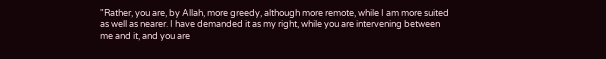"Rather, you are, by Allah, more greedy, although more remote, while I am more suited as well as nearer. I have demanded it as my right, while you are intervening between me and it, and you are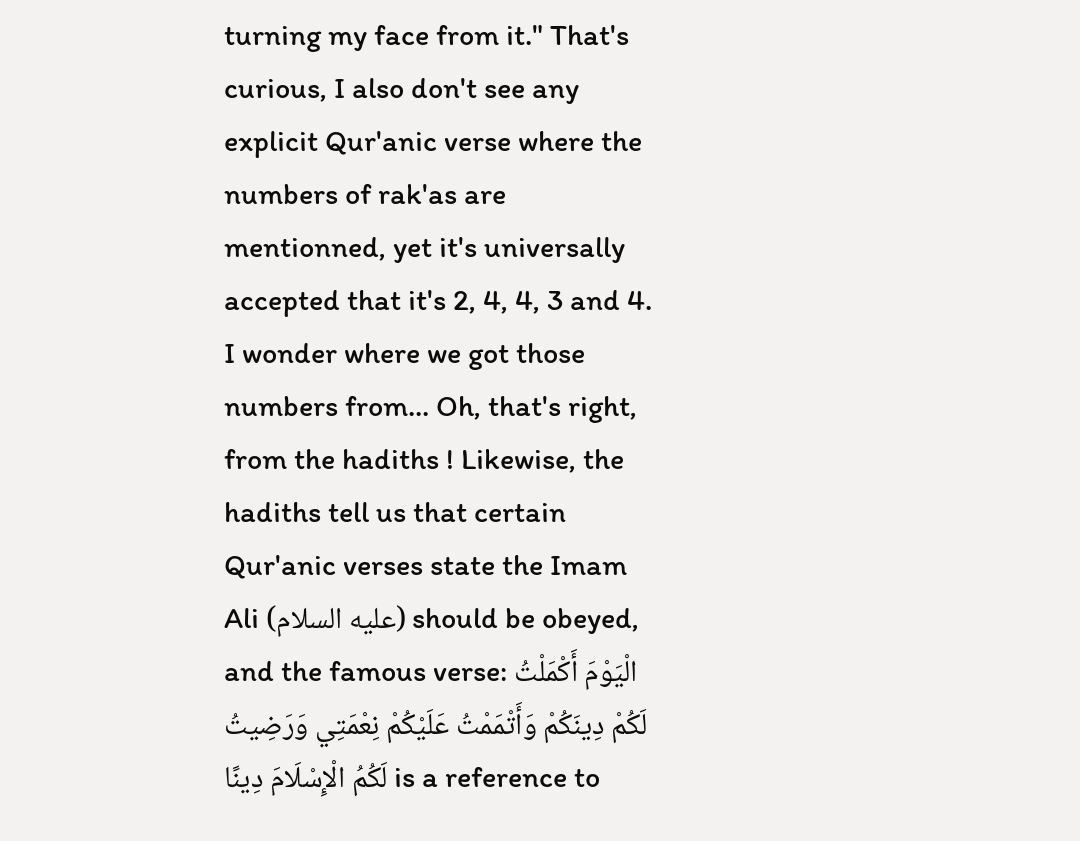turning my face from it." That's curious, I also don't see any explicit Qur'anic verse where the numbers of rak'as are mentionned, yet it's universally accepted that it's 2, 4, 4, 3 and 4. I wonder where we got those numbers from... Oh, that's right, from the hadiths ! Likewise, the hadiths tell us that certain Qur'anic verses state the Imam Ali (عليه السلام) should be obeyed, and the famous verse: الْيَوْمَ أَكْمَلْتُ لَكُمْ دِينَكُمْ وَأَتْمَمْتُ عَلَيْكُمْ نِعْمَتِي وَرَ‌ضِيتُ لَكُمُ الْإِسْلَامَ دِينًا is a reference to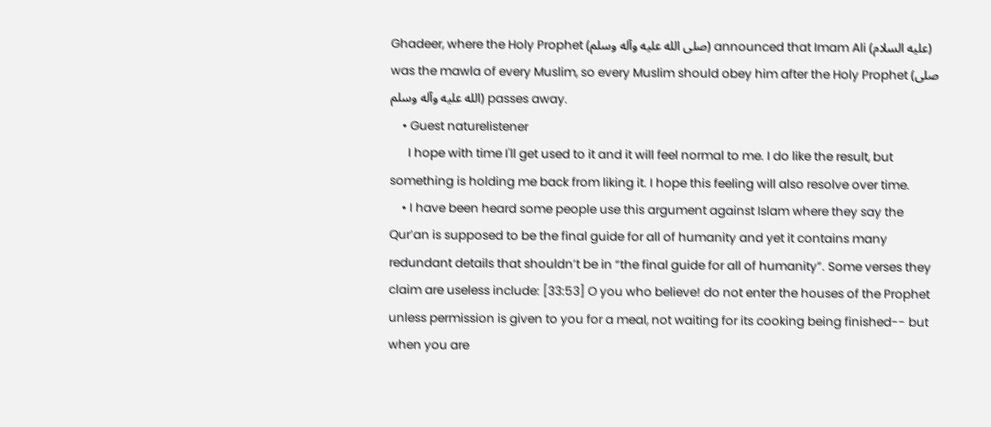Ghadeer, where the Holy Prophet (صلى الله عليه وآله وسلم) announced that Imam Ali (عليه السلام) was the mawla of every Muslim, so every Muslim should obey him after the Holy Prophet (صلى الله عليه وآله وسلم) passes away.
    • Guest naturelistener
      I hope with time I'll get used to it and it will feel normal to me. I do like the result, but something is holding me back from liking it. I hope this feeling will also resolve over time.
    • I have been heard some people use this argument against Islam where they say the Qur’an is supposed to be the final guide for all of humanity and yet it contains many redundant details that shouldn’t be in “the final guide for all of humanity”. Some verses they claim are useless include: [33:53] O you who believe! do not enter the houses of the Prophet unless permission is given to you for a meal, not waiting for its cooking being finished-- but when you are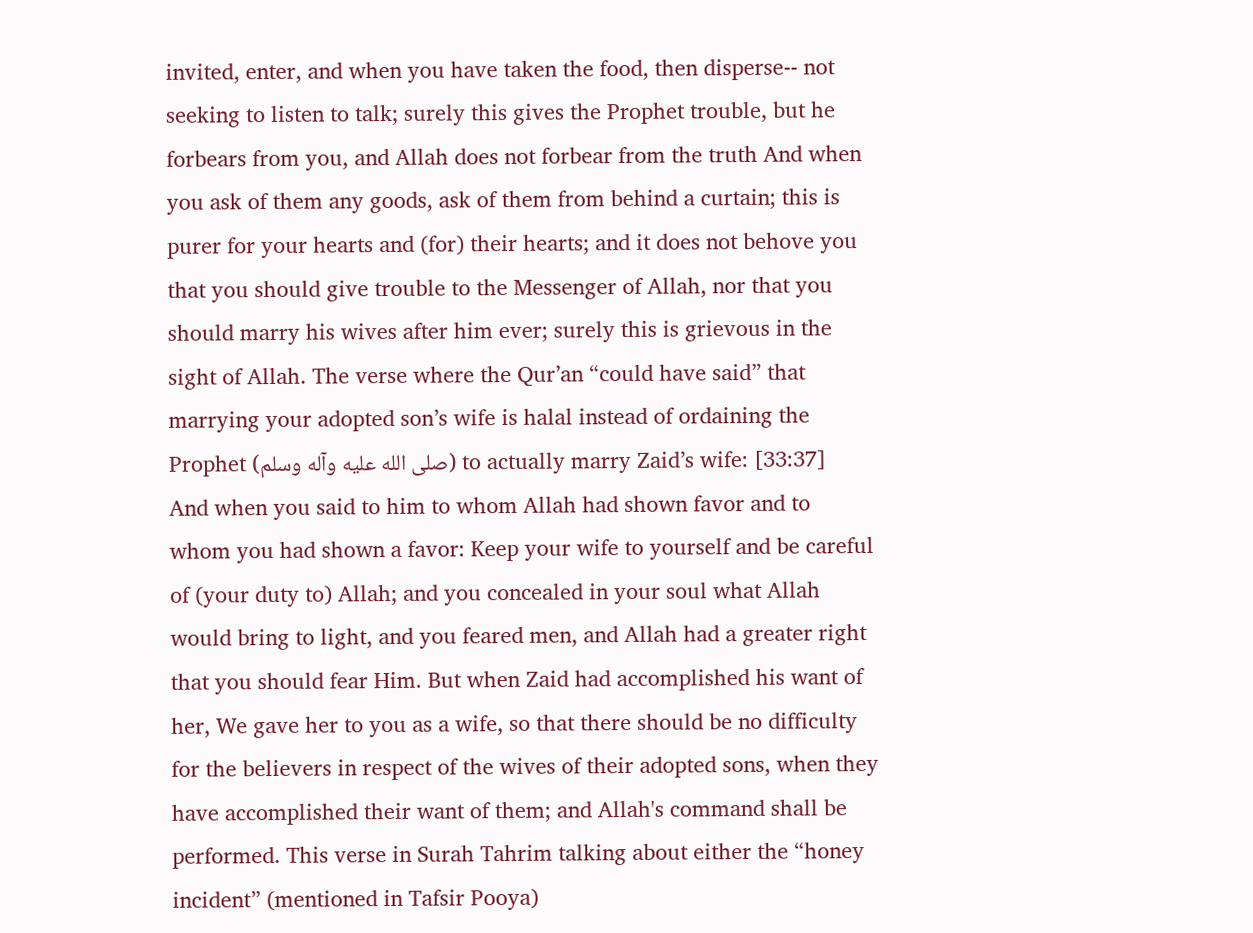invited, enter, and when you have taken the food, then disperse-- not seeking to listen to talk; surely this gives the Prophet trouble, but he forbears from you, and Allah does not forbear from the truth And when you ask of them any goods, ask of them from behind a curtain; this is purer for your hearts and (for) their hearts; and it does not behove you that you should give trouble to the Messenger of Allah, nor that you should marry his wives after him ever; surely this is grievous in the sight of Allah. The verse where the Qur’an “could have said” that marrying your adopted son’s wife is halal instead of ordaining the Prophet (صلى الله عليه وآله وسلم) to actually marry Zaid’s wife: [33:37] And when you said to him to whom Allah had shown favor and to whom you had shown a favor: Keep your wife to yourself and be careful of (your duty to) Allah; and you concealed in your soul what Allah would bring to light, and you feared men, and Allah had a greater right that you should fear Him. But when Zaid had accomplished his want of her, We gave her to you as a wife, so that there should be no difficulty for the believers in respect of the wives of their adopted sons, when they have accomplished their want of them; and Allah's command shall be performed. This verse in Surah Tahrim talking about either the “honey incident” (mentioned in Tafsir Pooya)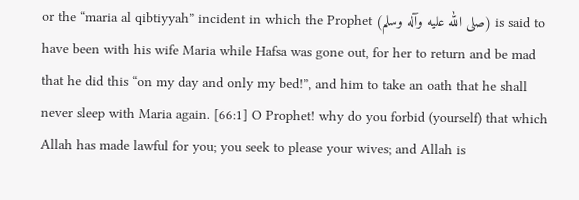or the “maria al qibtiyyah” incident in which the Prophet (صلى الله عليه وآله وسلم) is said to have been with his wife Maria while Hafsa was gone out, for her to return and be mad that he did this “on my day and only my bed!”, and him to take an oath that he shall never sleep with Maria again. [66:1] O Prophet! why do you forbid (yourself) that which Allah has made lawful for you; you seek to please your wives; and Allah is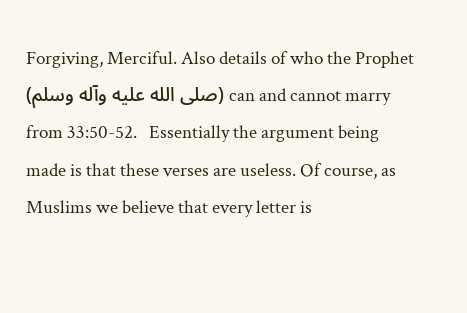Forgiving, Merciful. Also details of who the Prophet (صلى الله عليه وآله وسلم) can and cannot marry from 33:50-52.   Essentially the argument being made is that these verses are useless. Of course, as Muslims we believe that every letter is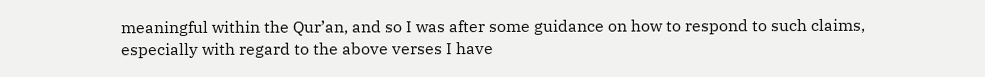meaningful within the Qur’an, and so I was after some guidance on how to respond to such claims, especially with regard to the above verses I have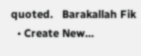quoted.   Barakallah Fik
  • Create New...